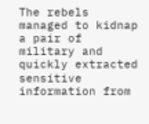The rebels managed to kidnap a pair of military and quickly extracted sensitive information from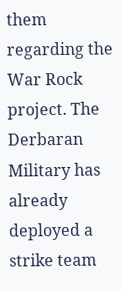them regarding the War Rock project. The Derbaran Military has already deployed a strike team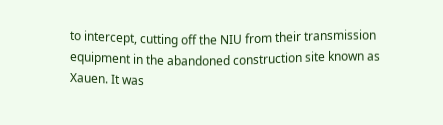to intercept, cutting off the NIU from their transmission equipment in the abandoned construction site known as Xauen. It was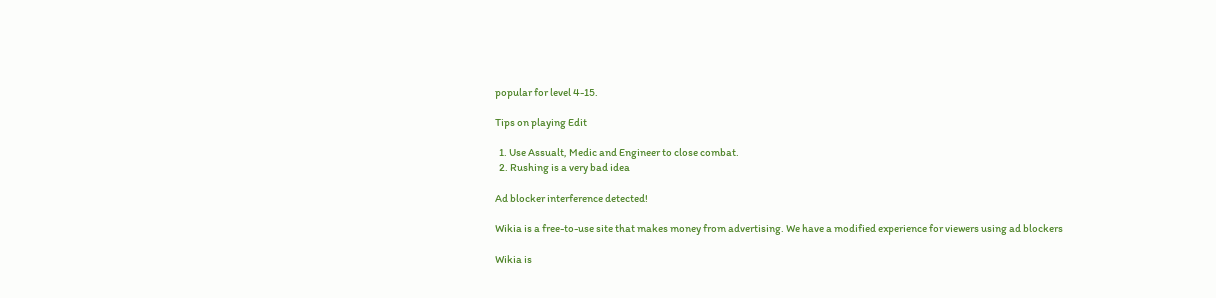popular for level 4-15.

Tips on playing Edit

  1. Use Assualt, Medic and Engineer to close combat.
  2. Rushing is a very bad idea

Ad blocker interference detected!

Wikia is a free-to-use site that makes money from advertising. We have a modified experience for viewers using ad blockers

Wikia is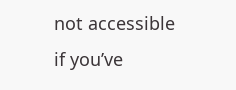not accessible if you’ve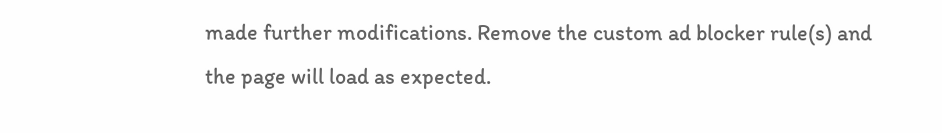made further modifications. Remove the custom ad blocker rule(s) and the page will load as expected.